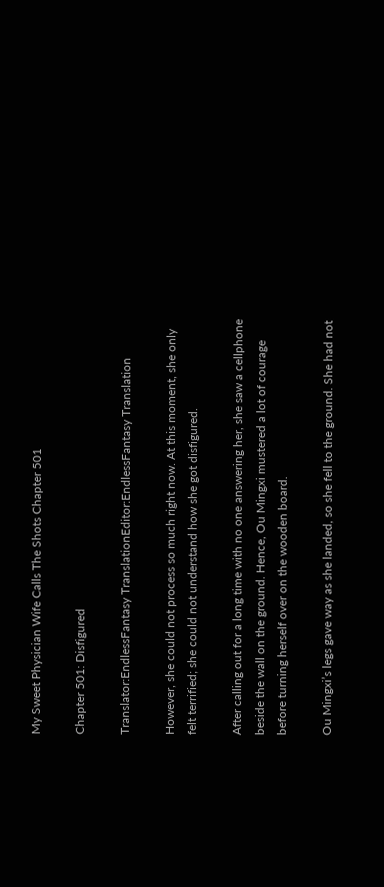My Sweet Physician Wife Calls The Shots Chapter 501

Chapter 501: Disfigured

Translator:EndlessFantasy TranslationEditor:EndlessFantasy Translation

However, she could not process so much right now. At this moment, she only felt terrified; she could not understand how she got disfigured.

After calling out for a long time with no one answering her, she saw a cellphone beside the wall on the ground. Hence, Ou Mingxi mustered a lot of courage before turning herself over on the wooden board.

Ou Mingxi’s legs gave way as she landed, so she fell to the ground. She had not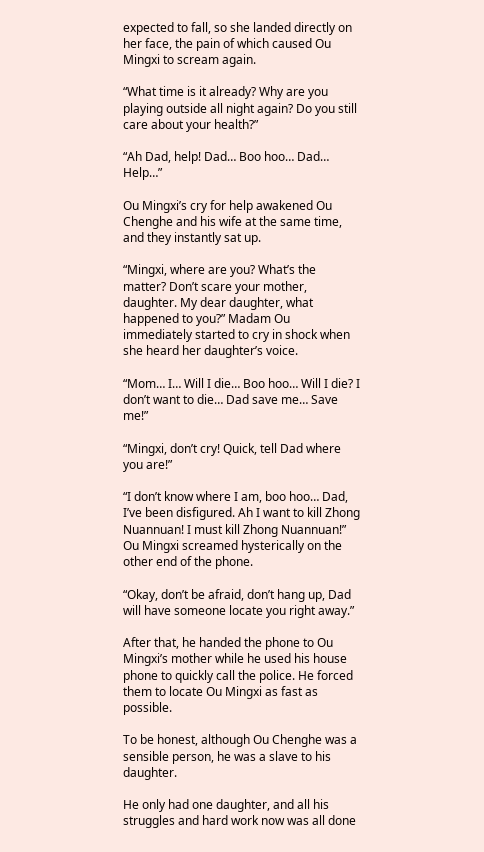expected to fall, so she landed directly on her face, the pain of which caused Ou Mingxi to scream again.

“What time is it already? Why are you playing outside all night again? Do you still care about your health?”

“Ah Dad, help! Dad… Boo hoo… Dad… Help…”

Ou Mingxi’s cry for help awakened Ou Chenghe and his wife at the same time, and they instantly sat up.

“Mingxi, where are you? What’s the matter? Don’t scare your mother, daughter. My dear daughter, what happened to you?” Madam Ou immediately started to cry in shock when she heard her daughter’s voice.

“Mom… I… Will I die… Boo hoo… Will I die? I don’t want to die… Dad save me… Save me!”

“Mingxi, don’t cry! Quick, tell Dad where you are!”

“I don’t know where I am, boo hoo… Dad, I’ve been disfigured. Ah I want to kill Zhong Nuannuan! I must kill Zhong Nuannuan!” Ou Mingxi screamed hysterically on the other end of the phone.

“Okay, don’t be afraid, don’t hang up, Dad will have someone locate you right away.”

After that, he handed the phone to Ou Mingxi’s mother while he used his house phone to quickly call the police. He forced them to locate Ou Mingxi as fast as possible.

To be honest, although Ou Chenghe was a sensible person, he was a slave to his daughter.

He only had one daughter, and all his struggles and hard work now was all done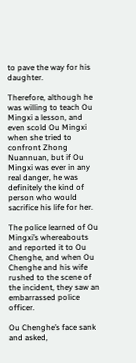to pave the way for his daughter.

Therefore, although he was willing to teach Ou Mingxi a lesson, and even scold Ou Mingxi when she tried to confront Zhong Nuannuan, but if Ou Mingxi was ever in any real danger, he was definitely the kind of person who would sacrifice his life for her.

The police learned of Ou Mingxi’s whereabouts and reported it to Ou Chenghe, and when Ou Chenghe and his wife rushed to the scene of the incident, they saw an embarrassed police officer.

Ou Chenghe’s face sank and asked,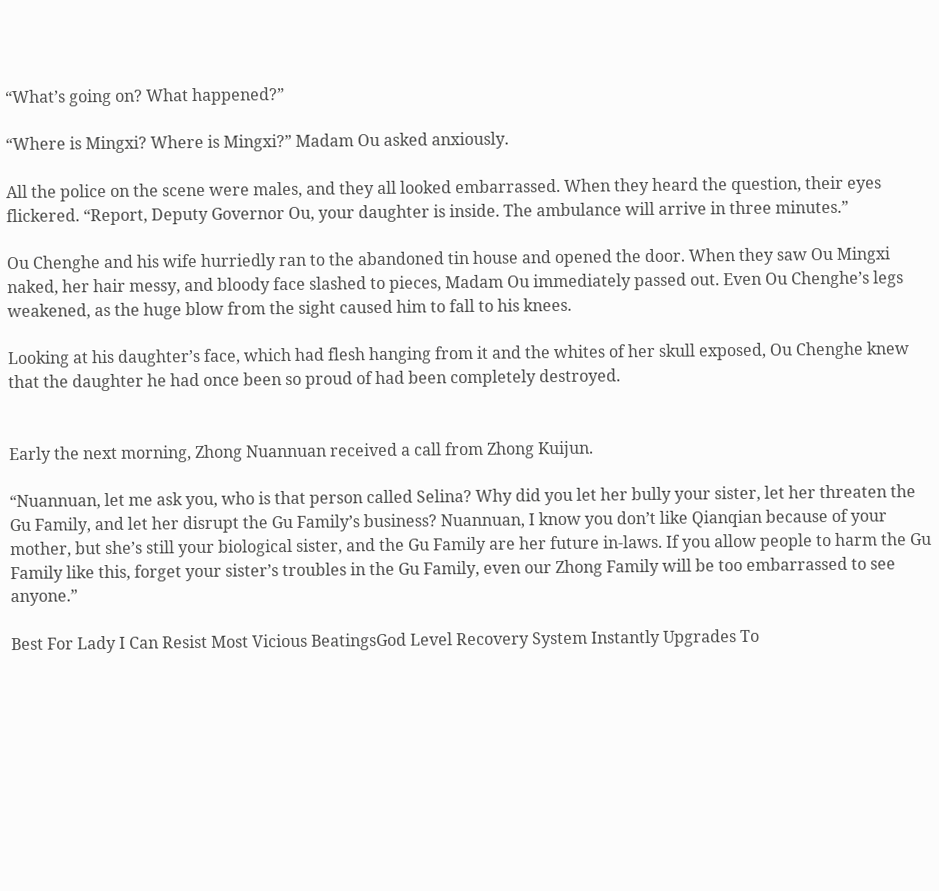“What’s going on? What happened?”

“Where is Mingxi? Where is Mingxi?” Madam Ou asked anxiously.

All the police on the scene were males, and they all looked embarrassed. When they heard the question, their eyes flickered. “Report, Deputy Governor Ou, your daughter is inside. The ambulance will arrive in three minutes.”

Ou Chenghe and his wife hurriedly ran to the abandoned tin house and opened the door. When they saw Ou Mingxi naked, her hair messy, and bloody face slashed to pieces, Madam Ou immediately passed out. Even Ou Chenghe’s legs weakened, as the huge blow from the sight caused him to fall to his knees.

Looking at his daughter’s face, which had flesh hanging from it and the whites of her skull exposed, Ou Chenghe knew that the daughter he had once been so proud of had been completely destroyed.


Early the next morning, Zhong Nuannuan received a call from Zhong Kuijun.

“Nuannuan, let me ask you, who is that person called Selina? Why did you let her bully your sister, let her threaten the Gu Family, and let her disrupt the Gu Family’s business? Nuannuan, I know you don’t like Qianqian because of your mother, but she’s still your biological sister, and the Gu Family are her future in-laws. If you allow people to harm the Gu Family like this, forget your sister’s troubles in the Gu Family, even our Zhong Family will be too embarrassed to see anyone.”

Best For Lady I Can Resist Most Vicious BeatingsGod Level Recovery System Instantly Upgrades To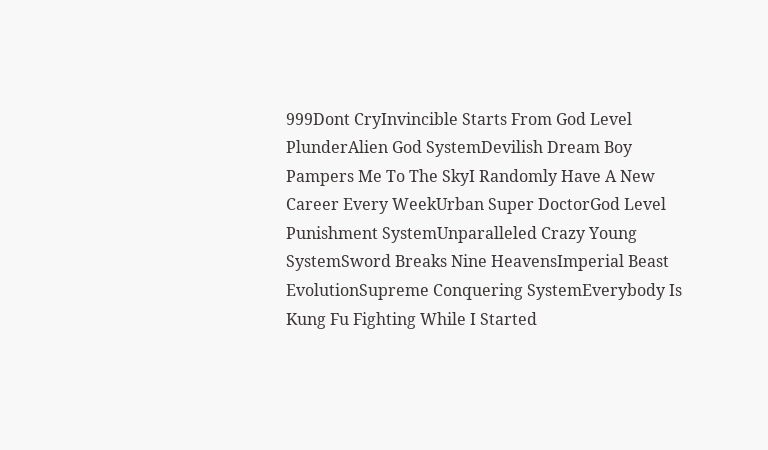999Dont CryInvincible Starts From God Level PlunderAlien God SystemDevilish Dream Boy Pampers Me To The SkyI Randomly Have A New Career Every WeekUrban Super DoctorGod Level Punishment SystemUnparalleled Crazy Young SystemSword Breaks Nine HeavensImperial Beast EvolutionSupreme Conquering SystemEverybody Is Kung Fu Fighting While I Started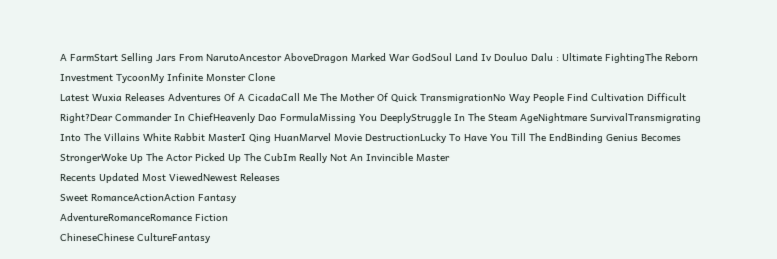A FarmStart Selling Jars From NarutoAncestor AboveDragon Marked War GodSoul Land Iv Douluo Dalu : Ultimate FightingThe Reborn Investment TycoonMy Infinite Monster Clone
Latest Wuxia Releases Adventures Of A CicadaCall Me The Mother Of Quick TransmigrationNo Way People Find Cultivation Difficult Right?Dear Commander In ChiefHeavenly Dao FormulaMissing You DeeplyStruggle In The Steam AgeNightmare SurvivalTransmigrating Into The Villains White Rabbit MasterI Qing HuanMarvel Movie DestructionLucky To Have You Till The EndBinding Genius Becomes StrongerWoke Up The Actor Picked Up The CubIm Really Not An Invincible Master
Recents Updated Most ViewedNewest Releases
Sweet RomanceActionAction Fantasy
AdventureRomanceRomance Fiction
ChineseChinese CultureFantasy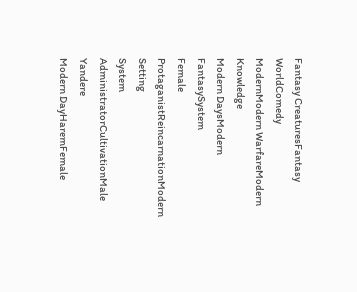Fantasy CreaturesFantasy WorldComedy
ModernModern WarfareModern Knowledge
Modern DaysModern FantasySystem
Female ProtaganistReincarnationModern Setting
System AdministratorCultivationMale Yandere
Modern DayHaremFemale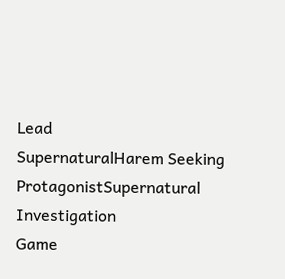Lead
SupernaturalHarem Seeking ProtagonistSupernatural Investigation
Game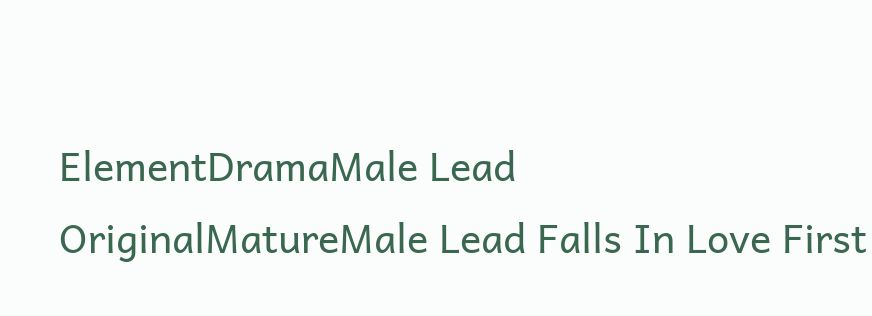ElementDramaMale Lead
OriginalMatureMale Lead Falls In Love First